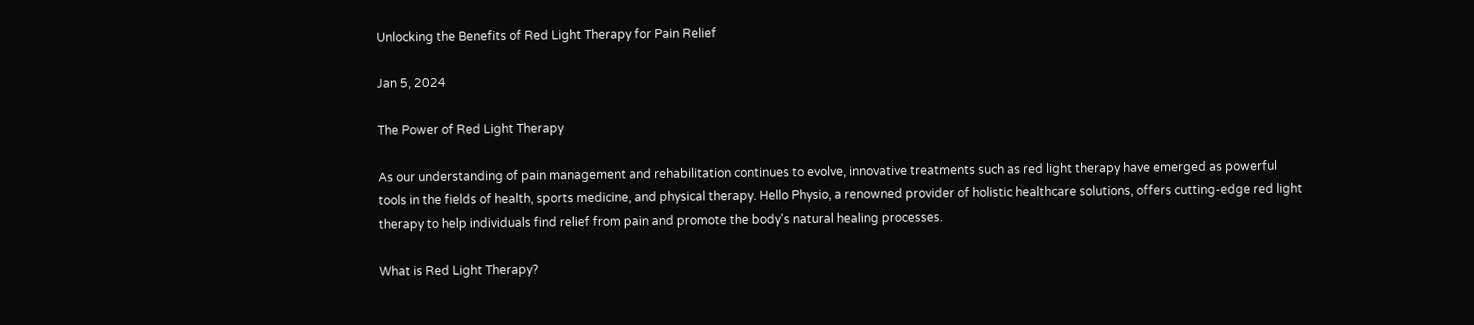Unlocking the Benefits of Red Light Therapy for Pain Relief

Jan 5, 2024

The Power of Red Light Therapy

As our understanding of pain management and rehabilitation continues to evolve, innovative treatments such as red light therapy have emerged as powerful tools in the fields of health, sports medicine, and physical therapy. Hello Physio, a renowned provider of holistic healthcare solutions, offers cutting-edge red light therapy to help individuals find relief from pain and promote the body's natural healing processes.

What is Red Light Therapy?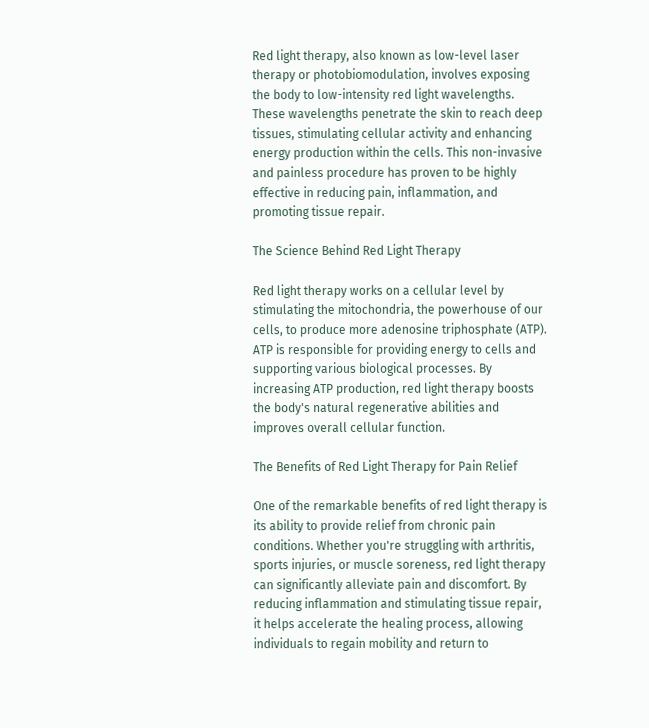Red light therapy, also known as low-level laser therapy or photobiomodulation, involves exposing the body to low-intensity red light wavelengths. These wavelengths penetrate the skin to reach deep tissues, stimulating cellular activity and enhancing energy production within the cells. This non-invasive and painless procedure has proven to be highly effective in reducing pain, inflammation, and promoting tissue repair.

The Science Behind Red Light Therapy

Red light therapy works on a cellular level by stimulating the mitochondria, the powerhouse of our cells, to produce more adenosine triphosphate (ATP). ATP is responsible for providing energy to cells and supporting various biological processes. By increasing ATP production, red light therapy boosts the body's natural regenerative abilities and improves overall cellular function.

The Benefits of Red Light Therapy for Pain Relief

One of the remarkable benefits of red light therapy is its ability to provide relief from chronic pain conditions. Whether you're struggling with arthritis, sports injuries, or muscle soreness, red light therapy can significantly alleviate pain and discomfort. By reducing inflammation and stimulating tissue repair, it helps accelerate the healing process, allowing individuals to regain mobility and return to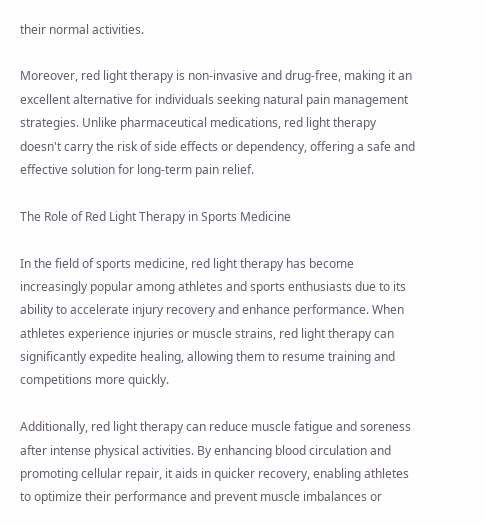their normal activities.

Moreover, red light therapy is non-invasive and drug-free, making it an excellent alternative for individuals seeking natural pain management strategies. Unlike pharmaceutical medications, red light therapy doesn't carry the risk of side effects or dependency, offering a safe and effective solution for long-term pain relief.

The Role of Red Light Therapy in Sports Medicine

In the field of sports medicine, red light therapy has become increasingly popular among athletes and sports enthusiasts due to its ability to accelerate injury recovery and enhance performance. When athletes experience injuries or muscle strains, red light therapy can significantly expedite healing, allowing them to resume training and competitions more quickly.

Additionally, red light therapy can reduce muscle fatigue and soreness after intense physical activities. By enhancing blood circulation and promoting cellular repair, it aids in quicker recovery, enabling athletes to optimize their performance and prevent muscle imbalances or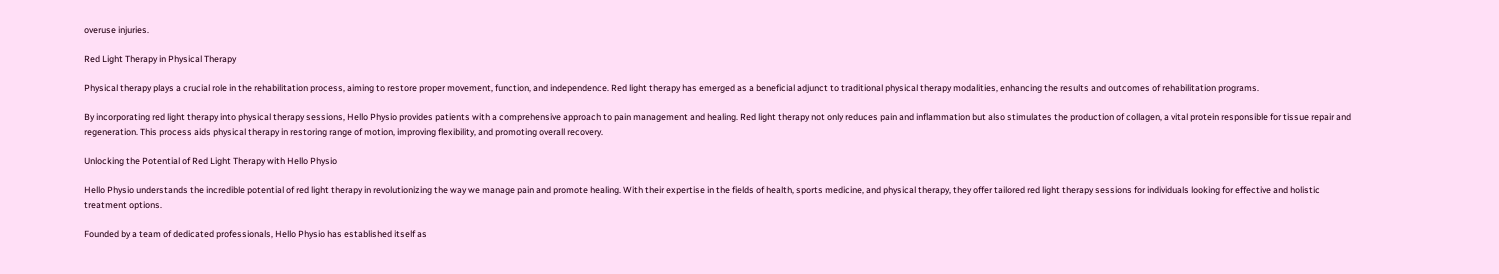overuse injuries.

Red Light Therapy in Physical Therapy

Physical therapy plays a crucial role in the rehabilitation process, aiming to restore proper movement, function, and independence. Red light therapy has emerged as a beneficial adjunct to traditional physical therapy modalities, enhancing the results and outcomes of rehabilitation programs.

By incorporating red light therapy into physical therapy sessions, Hello Physio provides patients with a comprehensive approach to pain management and healing. Red light therapy not only reduces pain and inflammation but also stimulates the production of collagen, a vital protein responsible for tissue repair and regeneration. This process aids physical therapy in restoring range of motion, improving flexibility, and promoting overall recovery.

Unlocking the Potential of Red Light Therapy with Hello Physio

Hello Physio understands the incredible potential of red light therapy in revolutionizing the way we manage pain and promote healing. With their expertise in the fields of health, sports medicine, and physical therapy, they offer tailored red light therapy sessions for individuals looking for effective and holistic treatment options.

Founded by a team of dedicated professionals, Hello Physio has established itself as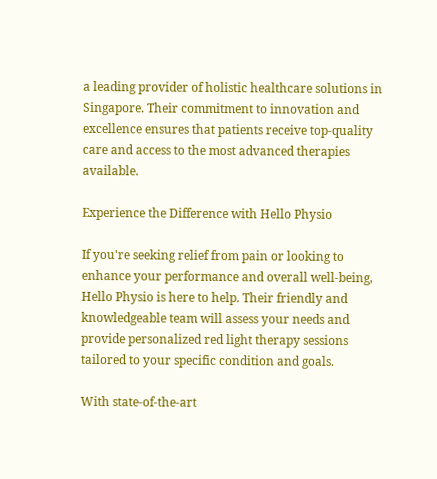a leading provider of holistic healthcare solutions in Singapore. Their commitment to innovation and excellence ensures that patients receive top-quality care and access to the most advanced therapies available.

Experience the Difference with Hello Physio

If you're seeking relief from pain or looking to enhance your performance and overall well-being, Hello Physio is here to help. Their friendly and knowledgeable team will assess your needs and provide personalized red light therapy sessions tailored to your specific condition and goals.

With state-of-the-art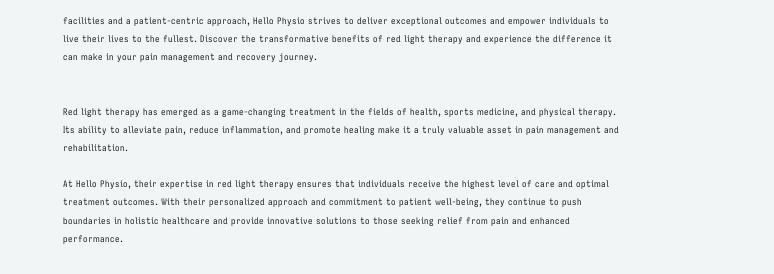facilities and a patient-centric approach, Hello Physio strives to deliver exceptional outcomes and empower individuals to live their lives to the fullest. Discover the transformative benefits of red light therapy and experience the difference it can make in your pain management and recovery journey.


Red light therapy has emerged as a game-changing treatment in the fields of health, sports medicine, and physical therapy. Its ability to alleviate pain, reduce inflammation, and promote healing make it a truly valuable asset in pain management and rehabilitation.

At Hello Physio, their expertise in red light therapy ensures that individuals receive the highest level of care and optimal treatment outcomes. With their personalized approach and commitment to patient well-being, they continue to push boundaries in holistic healthcare and provide innovative solutions to those seeking relief from pain and enhanced performance.